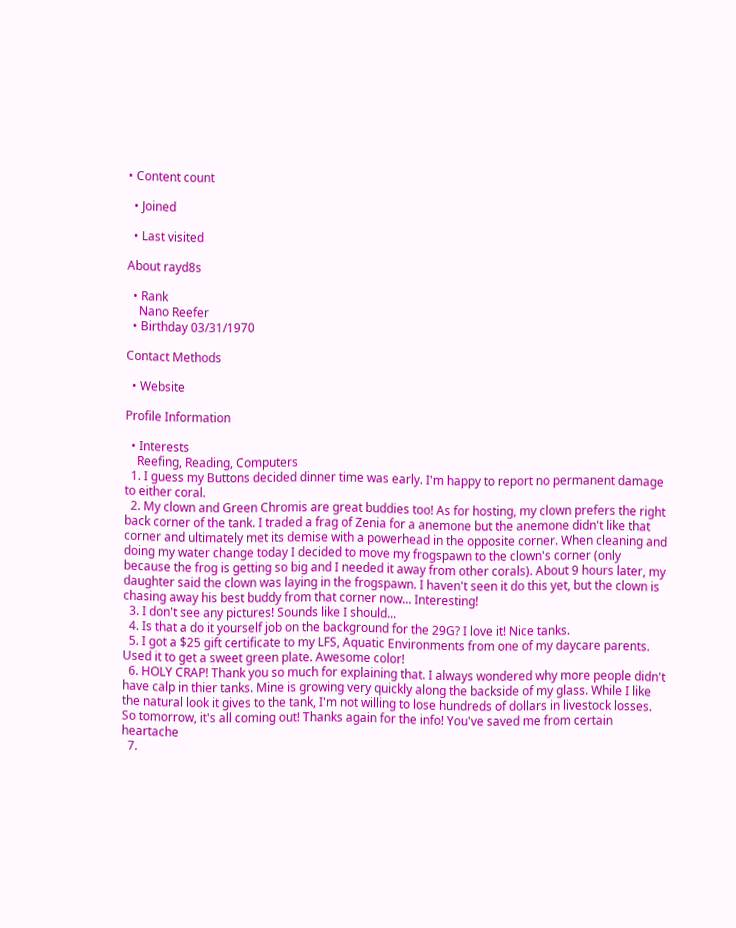• Content count

  • Joined

  • Last visited

About rayd8s

  • Rank
    Nano Reefer
  • Birthday 03/31/1970

Contact Methods

  • Website

Profile Information

  • Interests
    Reefing, Reading, Computers
  1. I guess my Buttons decided dinner time was early. I'm happy to report no permanent damage to either coral.
  2. My clown and Green Chromis are great buddies too! As for hosting, my clown prefers the right back corner of the tank. I traded a frag of Zenia for a anemone but the anemone didn't like that corner and ultimately met its demise with a powerhead in the opposite corner. When cleaning and doing my water change today I decided to move my frogspawn to the clown's corner (only because the frog is getting so big and I needed it away from other corals). About 9 hours later, my daughter said the clown was laying in the frogspawn. I haven't seen it do this yet, but the clown is chasing away his best buddy from that corner now... Interesting!
  3. I don't see any pictures! Sounds like I should...
  4. Is that a do it yourself job on the background for the 29G? I love it! Nice tanks.
  5. I got a $25 gift certificate to my LFS, Aquatic Environments from one of my daycare parents. Used it to get a sweet green plate. Awesome color!
  6. HOLY CRAP! Thank you so much for explaining that. I always wondered why more people didn't have calp in thier tanks. Mine is growing very quickly along the backside of my glass. While I like the natural look it gives to the tank, I'm not willing to lose hundreds of dollars in livestock losses. So tomorrow, it's all coming out! Thanks again for the info! You've saved me from certain heartache
  7.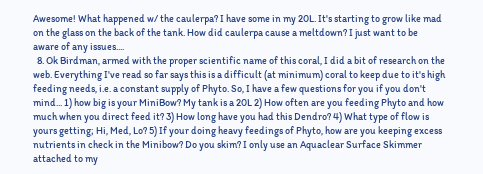Awesome! What happened w/ the caulerpa? I have some in my 20L. It's starting to grow like mad on the glass on the back of the tank. How did caulerpa cause a meltdown? I just want to be aware of any issues....
  8. Ok Birdman, armed with the proper scientific name of this coral, I did a bit of research on the web. Everything I've read so far says this is a difficult (at minimum) coral to keep due to it's high feeding needs, i.e. a constant supply of Phyto. So, I have a few questions for you if you don't mind... 1) how big is your MiniBow? My tank is a 20L 2) How often are you feeding Phyto and how much when you direct feed it? 3) How long have you had this Dendro? 4) What type of flow is yours getting; Hi, Med, Lo? 5) If your doing heavy feedings of Phyto, how are you keeping excess nutrients in check in the Minibow? Do you skim? I only use an Aquaclear Surface Skimmer attached to my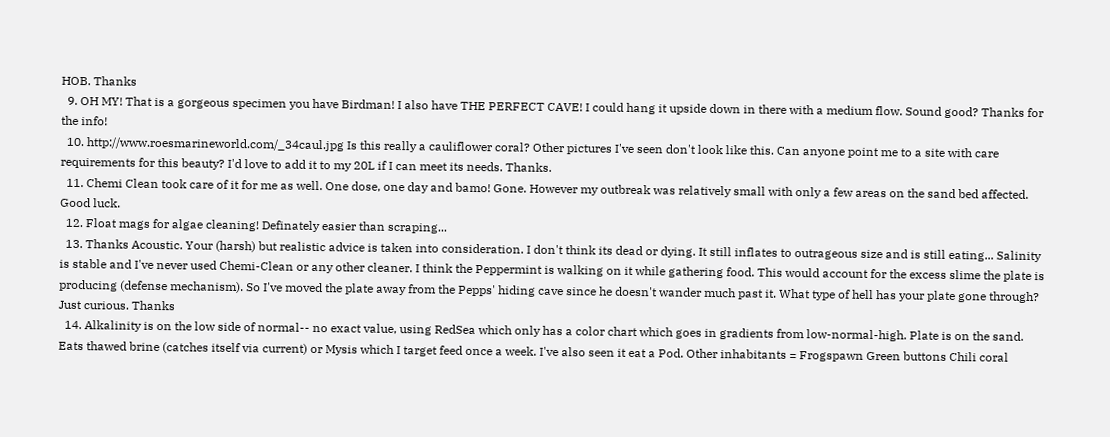HOB. Thanks
  9. OH MY! That is a gorgeous specimen you have Birdman! I also have THE PERFECT CAVE! I could hang it upside down in there with a medium flow. Sound good? Thanks for the info!
  10. http://www.roesmarineworld.com/_34caul.jpg Is this really a cauliflower coral? Other pictures I've seen don't look like this. Can anyone point me to a site with care requirements for this beauty? I'd love to add it to my 20L if I can meet its needs. Thanks.
  11. Chemi Clean took care of it for me as well. One dose, one day and bamo! Gone. However my outbreak was relatively small with only a few areas on the sand bed affected. Good luck.
  12. Float mags for algae cleaning! Definately easier than scraping...
  13. Thanks Acoustic. Your (harsh) but realistic advice is taken into consideration. I don't think its dead or dying. It still inflates to outrageous size and is still eating... Salinity is stable and I've never used Chemi-Clean or any other cleaner. I think the Peppermint is walking on it while gathering food. This would account for the excess slime the plate is producing (defense mechanism). So I've moved the plate away from the Pepps' hiding cave since he doesn't wander much past it. What type of hell has your plate gone through? Just curious. Thanks
  14. Alkalinity is on the low side of normal-- no exact value, using RedSea which only has a color chart which goes in gradients from low-normal-high. Plate is on the sand. Eats thawed brine (catches itself via current) or Mysis which I target feed once a week. I've also seen it eat a Pod. Other inhabitants = Frogspawn Green buttons Chili coral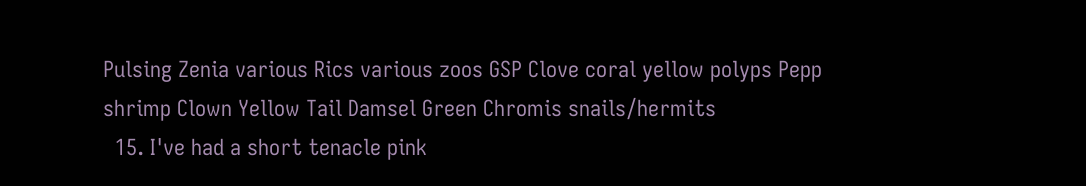Pulsing Zenia various Rics various zoos GSP Clove coral yellow polyps Pepp shrimp Clown Yellow Tail Damsel Green Chromis snails/hermits
  15. I've had a short tenacle pink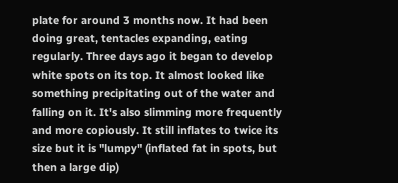plate for around 3 months now. It had been doing great, tentacles expanding, eating regularly. Three days ago it began to develop white spots on its top. It almost looked like something precipitating out of the water and falling on it. It's also slimming more frequently and more copiously. It still inflates to twice its size but it is "lumpy" (inflated fat in spots, but then a large dip)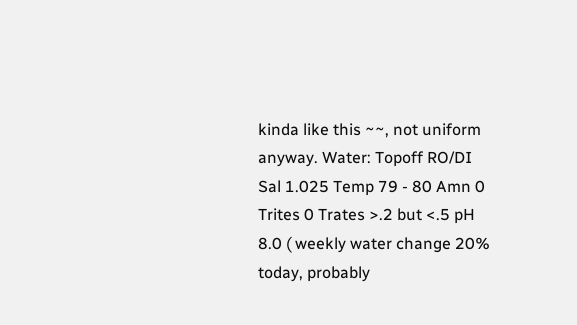kinda like this ~~, not uniform anyway. Water: Topoff RO/DI Sal 1.025 Temp 79 - 80 Amn 0 Trites 0 Trates >.2 but <.5 pH 8.0 ( weekly water change 20% today, probably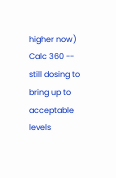higher now) Calc 360 -- still dosing to bring up to acceptable levels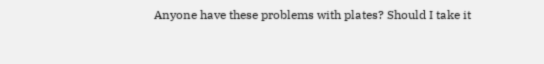Anyone have these problems with plates? Should I take it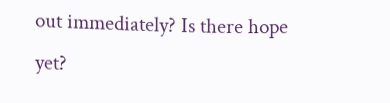out immediately? Is there hope yet?